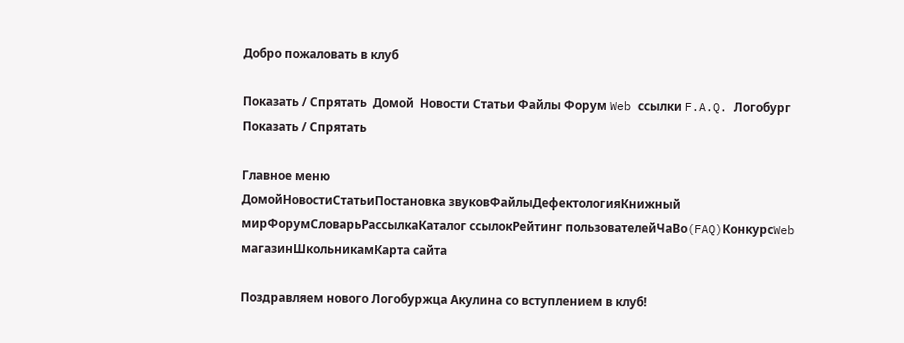Добро пожаловать в клуб

Показать / Спрятать  Домой  Новости Статьи Файлы Форум Web ссылки F.A.Q. Логобург    Показать / Спрятать

Главное меню
ДомойНовостиСтатьиПостановка звуковФайлыДефектологияКнижный мирФорумСловарьРассылкаКаталог ссылокРейтинг пользователейЧаВо(FAQ)КонкурсWeb магазинШкольникамКарта сайта

Поздравляем нового Логобуржца Акулина со вступлением в клуб!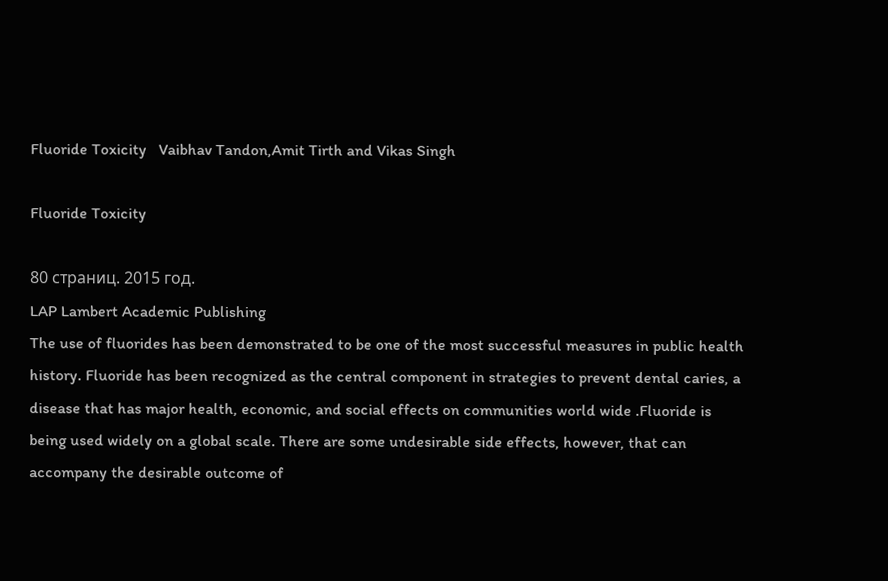Fluoride Toxicity   Vaibhav Tandon,Amit Tirth and Vikas Singh

Fluoride Toxicity

80 страниц. 2015 год.
LAP Lambert Academic Publishing
The use of fluorides has been demonstrated to be one of the most successful measures in public health history. Fluoride has been recognized as the central component in strategies to prevent dental caries, a disease that has major health, economic, and social effects on communities world wide .Fluoride is being used widely on a global scale. There are some undesirable side effects, however, that can accompany the desirable outcome of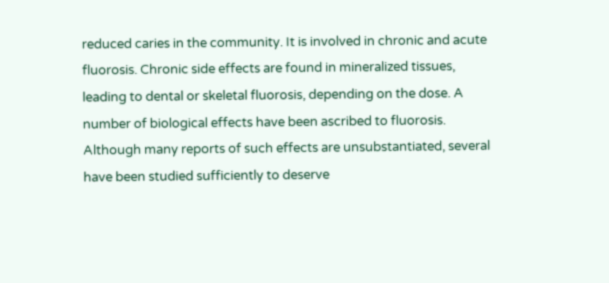reduced caries in the community. It is involved in chronic and acute fluorosis. Chronic side effects are found in mineralized tissues, leading to dental or skeletal fluorosis, depending on the dose. A number of biological effects have been ascribed to fluorosis. Although many reports of such effects are unsubstantiated, several have been studied sufficiently to deserve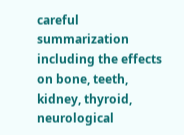careful summarization including the effects on bone, teeth, kidney, thyroid, neurological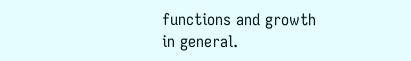functions and growth in general.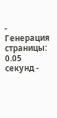- Генерация страницы: 0.05 секунд -